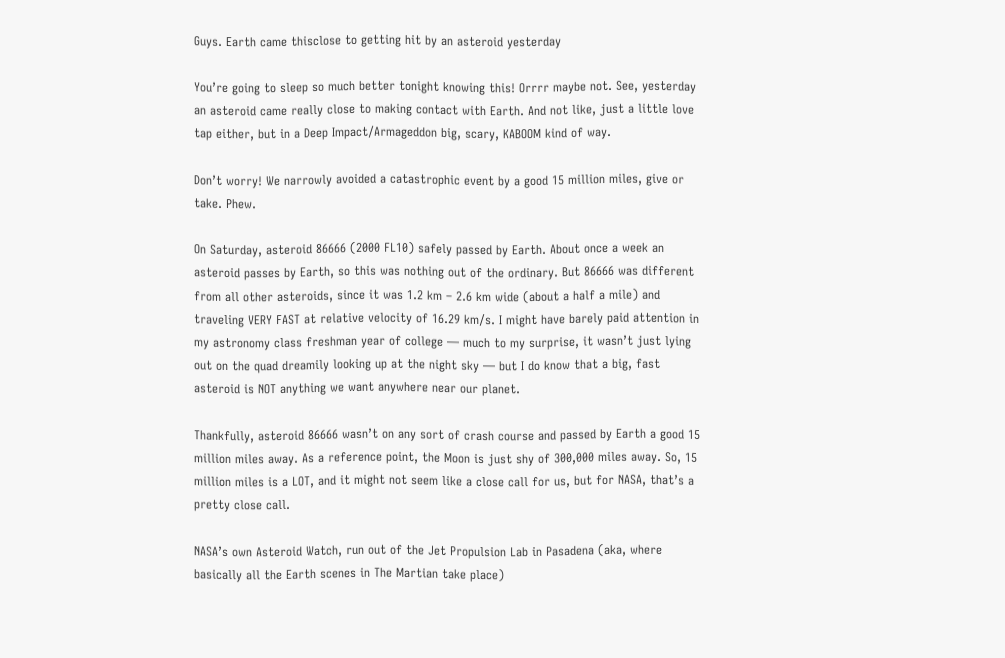Guys. Earth came thisclose to getting hit by an asteroid yesterday

You’re going to sleep so much better tonight knowing this! Orrrr maybe not. See, yesterday an asteroid came really close to making contact with Earth. And not like, just a little love tap either, but in a Deep Impact/Armageddon big, scary, KABOOM kind of way.

Don’t worry! We narrowly avoided a catastrophic event by a good 15 million miles, give or take. Phew.

On Saturday, asteroid 86666 (2000 FL10) safely passed by Earth. About once a week an asteroid passes by Earth, so this was nothing out of the ordinary. But 86666 was different from all other asteroids, since it was 1.2 km – 2.6 km wide (about a half a mile) and traveling VERY FAST at relative velocity of 16.29 km/s. I might have barely paid attention in my astronomy class freshman year of college — much to my surprise, it wasn’t just lying out on the quad dreamily looking up at the night sky — but I do know that a big, fast asteroid is NOT anything we want anywhere near our planet.

Thankfully, asteroid 86666 wasn’t on any sort of crash course and passed by Earth a good 15 million miles away. As a reference point, the Moon is just shy of 300,000 miles away. So, 15 million miles is a LOT, and it might not seem like a close call for us, but for NASA, that’s a pretty close call.

NASA’s own Asteroid Watch, run out of the Jet Propulsion Lab in Pasadena (aka, where basically all the Earth scenes in The Martian take place)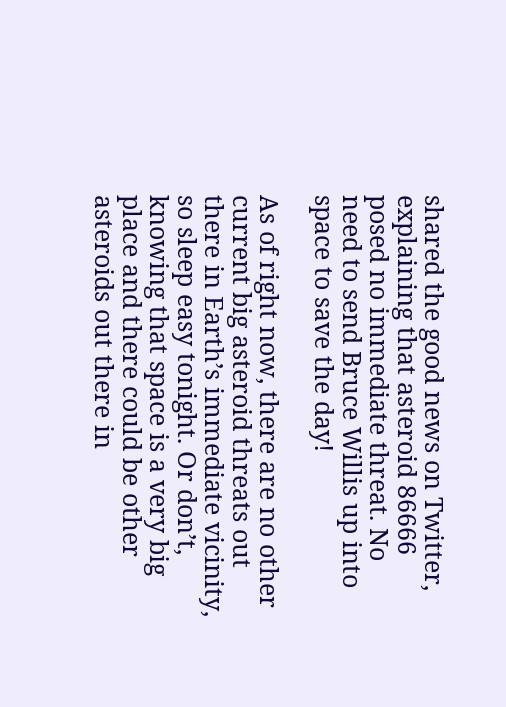shared the good news on Twitter, explaining that asteroid 86666 posed no immediate threat. No need to send Bruce Willis up into space to save the day!

As of right now, there are no other current big asteroid threats out there in Earth’s immediate vicinity, so sleep easy tonight. Or don’t, knowing that space is a very big place and there could be other asteroids out there in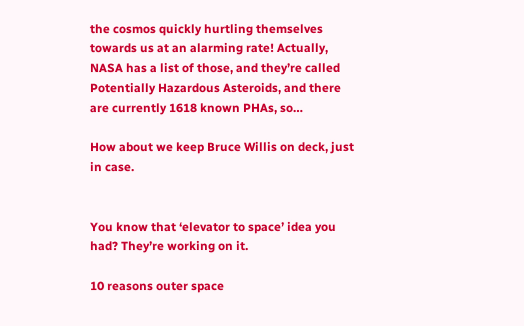the cosmos quickly hurtling themselves towards us at an alarming rate! Actually, NASA has a list of those, and they’re called Potentially Hazardous Asteroids, and there are currently 1618 known PHAs, so…

How about we keep Bruce Willis on deck, just in case.


You know that ‘elevator to space’ idea you had? They’re working on it.

10 reasons outer space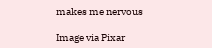makes me nervous

Image via Pixar